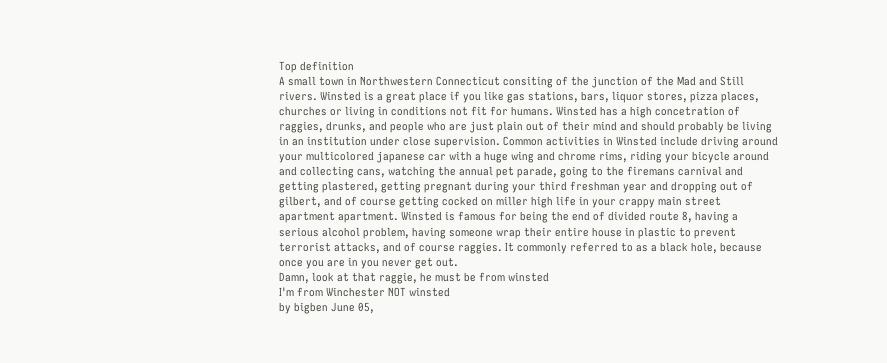Top definition
A small town in Northwestern Connecticut consiting of the junction of the Mad and Still rivers. Winsted is a great place if you like gas stations, bars, liquor stores, pizza places, churches or living in conditions not fit for humans. Winsted has a high concetration of raggies, drunks, and people who are just plain out of their mind and should probably be living in an institution under close supervision. Common activities in Winsted include driving around your multicolored japanese car with a huge wing and chrome rims, riding your bicycle around and collecting cans, watching the annual pet parade, going to the firemans carnival and getting plastered, getting pregnant during your third freshman year and dropping out of gilbert, and of course getting cocked on miller high life in your crappy main street apartment apartment. Winsted is famous for being the end of divided route 8, having a serious alcohol problem, having someone wrap their entire house in plastic to prevent terrorist attacks, and of course raggies. It commonly referred to as a black hole, because once you are in you never get out.
Damn, look at that raggie, he must be from winsted
I'm from Winchester NOT winsted
by bigben June 05,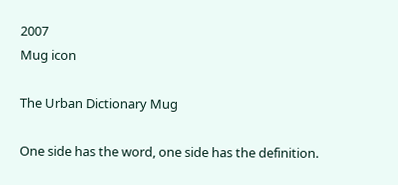2007
Mug icon

The Urban Dictionary Mug

One side has the word, one side has the definition.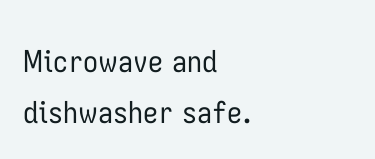Microwave and dishwasher safe.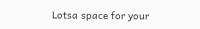Lotsa space for your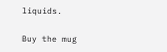liquids.

Buy the mug